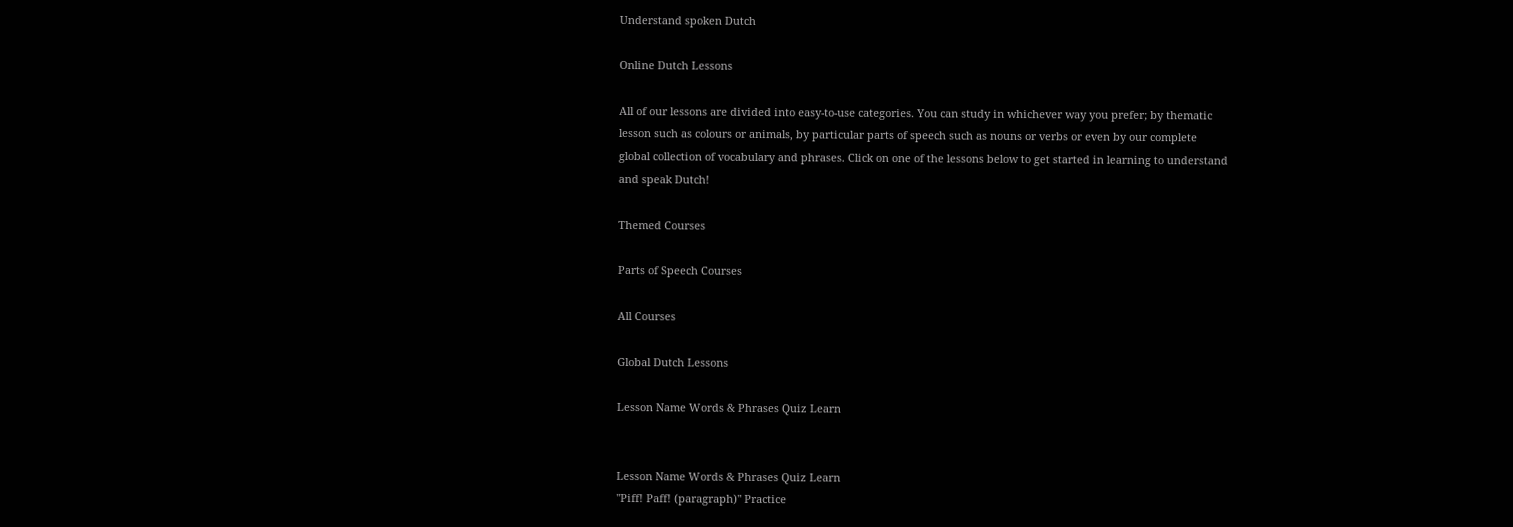Understand spoken Dutch

Online Dutch Lessons

All of our lessons are divided into easy-to-use categories. You can study in whichever way you prefer; by thematic lesson such as colours or animals, by particular parts of speech such as nouns or verbs or even by our complete global collection of vocabulary and phrases. Click on one of the lessons below to get started in learning to understand and speak Dutch!

Themed Courses

Parts of Speech Courses

All Courses

Global Dutch Lessons

Lesson Name Words & Phrases Quiz Learn


Lesson Name Words & Phrases Quiz Learn
"Piff! Paff! (paragraph)" Practice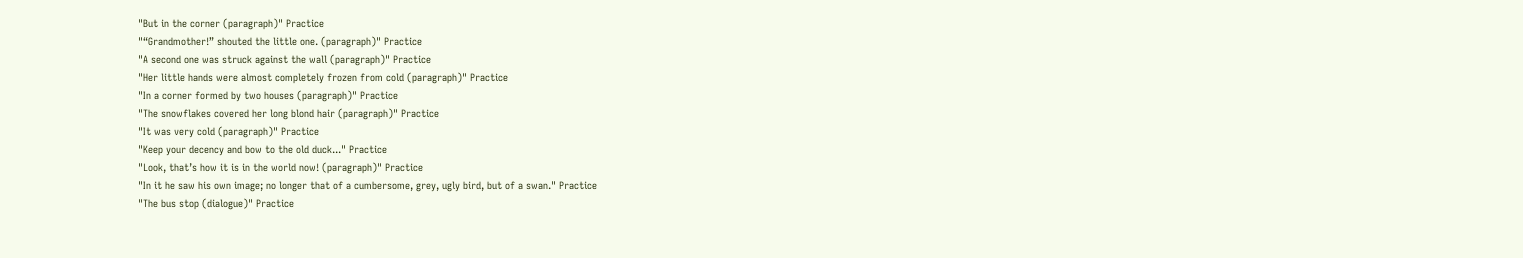"But in the corner (paragraph)" Practice
"“Grandmother!” shouted the little one. (paragraph)" Practice
"A second one was struck against the wall (paragraph)" Practice
"Her little hands were almost completely frozen from cold (paragraph)" Practice
"In a corner formed by two houses (paragraph)" Practice
"The snowflakes covered her long blond hair (paragraph)" Practice
"It was very cold (paragraph)" Practice
"Keep your decency and bow to the old duck..." Practice
"Look, that’s how it is in the world now! (paragraph)" Practice
"In it he saw his own image; no longer that of a cumbersome, grey, ugly bird, but of a swan." Practice
"The bus stop (dialogue)" Practice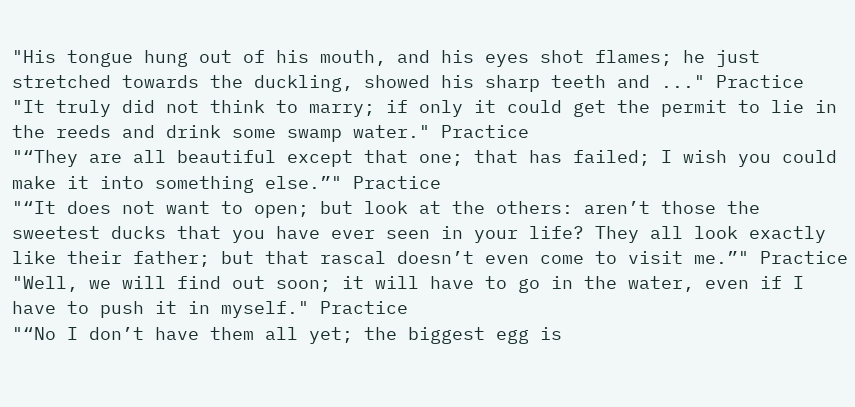"His tongue hung out of his mouth, and his eyes shot flames; he just stretched towards the duckling, showed his sharp teeth and ..." Practice
"It truly did not think to marry; if only it could get the permit to lie in the reeds and drink some swamp water." Practice
"“They are all beautiful except that one; that has failed; I wish you could make it into something else.”" Practice
"“It does not want to open; but look at the others: aren’t those the sweetest ducks that you have ever seen in your life? They all look exactly like their father; but that rascal doesn’t even come to visit me.”" Practice
"Well, we will find out soon; it will have to go in the water, even if I have to push it in myself." Practice
"“No I don’t have them all yet; the biggest egg is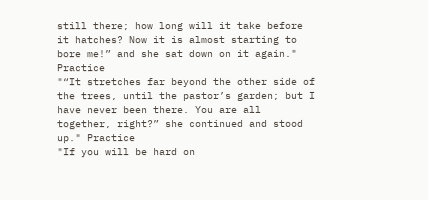still there; how long will it take before it hatches? Now it is almost starting to bore me!” and she sat down on it again." Practice
"“It stretches far beyond the other side of the trees, until the pastor’s garden; but I have never been there. You are all together, right?” she continued and stood up." Practice
"If you will be hard on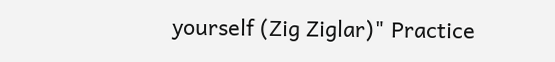yourself (Zig Ziglar)" Practice